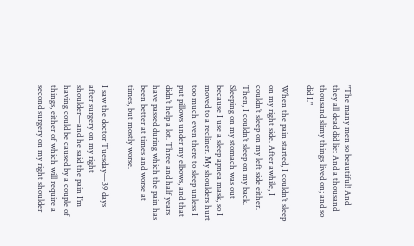"The many men so beautiful! And they all dead did lie: And a thousand thousand slimy things lived on; and so did I."

When the pain started, I couldn’t sleep on my right side. After awhile, I couldn’t sleep on my left side either. Then, I couldn’t sleep on my back. Sleeping on my stomach was out because I use a sleep apnea mask, so I moved to a recliner. My shoulders hurt too much even there to sleep unless I put pillows under my elbows, and that didn’t help a lot. Three and half years have passed during which the pain has been better at times and worse at times, but mostly worse.

I saw the doctor Tuesday—39 days after surgery on my right shoulder—and he said the pain I’m having could be caused by a couple of things, either of which will require a second surgery on my right shoulder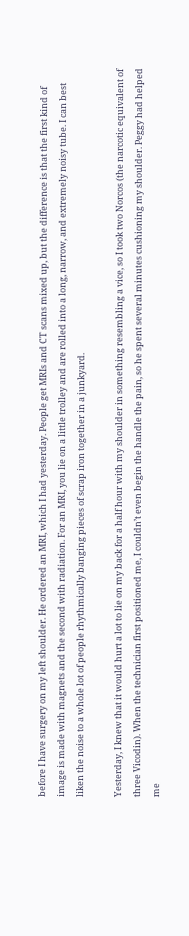before I have surgery on my left shoulder. He ordered an MRI, which I had yesterday. People get MRIs and CT scans mixed up, but the difference is that the first kind of image is made with magnets and the second with radiation. For an MRI, you lie on a little trolley and are rolled into a long, narrow, and extremely noisy tube. I can best liken the noise to a whole lot of people rhythmically banging pieces of scrap iron together in a junkyard.

Yesterday, I knew that it would hurt a lot to lie on my back for a half hour with my shoulder in something resembling a vice, so I took two Norcos (the narcotic equivalent of three Vicodin). When the technician first positioned me, I couldn’t even begin the handle the pain, so he spent several minutes cushioning my shoulder. Peggy had helped me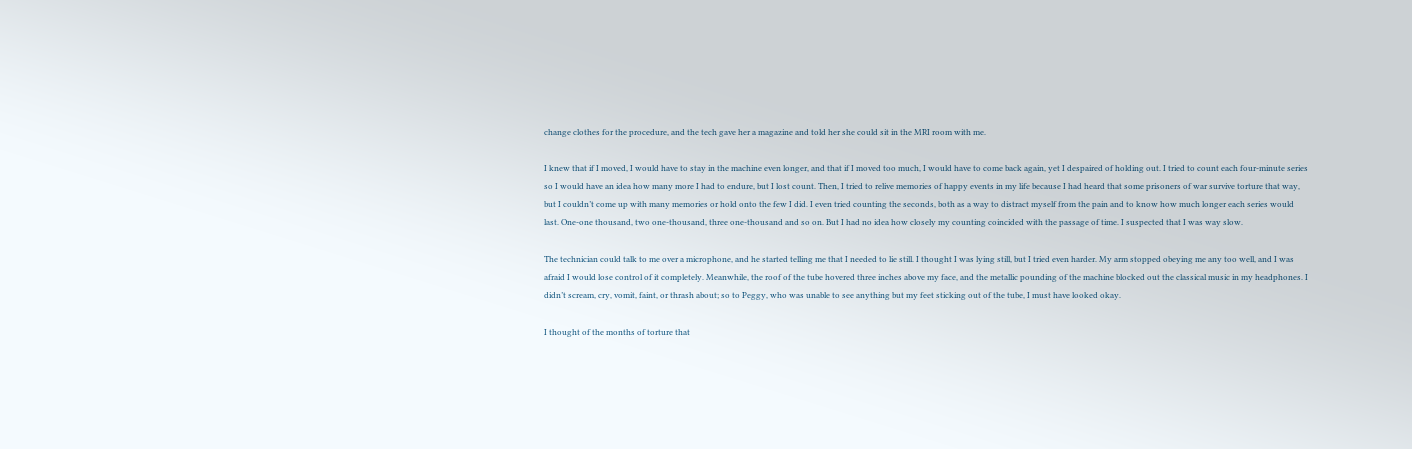change clothes for the procedure, and the tech gave her a magazine and told her she could sit in the MRI room with me.

I knew that if I moved, I would have to stay in the machine even longer, and that if I moved too much, I would have to come back again, yet I despaired of holding out. I tried to count each four-minute series so I would have an idea how many more I had to endure, but I lost count. Then, I tried to relive memories of happy events in my life because I had heard that some prisoners of war survive torture that way, but I couldn’t come up with many memories or hold onto the few I did. I even tried counting the seconds, both as a way to distract myself from the pain and to know how much longer each series would last. One-one thousand, two one-thousand, three one-thousand and so on. But I had no idea how closely my counting coincided with the passage of time. I suspected that I was way slow.

The technician could talk to me over a microphone, and he started telling me that I needed to lie still. I thought I was lying still, but I tried even harder. My arm stopped obeying me any too well, and I was afraid I would lose control of it completely. Meanwhile, the roof of the tube hovered three inches above my face, and the metallic pounding of the machine blocked out the classical music in my headphones. I didn’t scream, cry, vomit, faint, or thrash about; so to Peggy, who was unable to see anything but my feet sticking out of the tube, I must have looked okay.

I thought of the months of torture that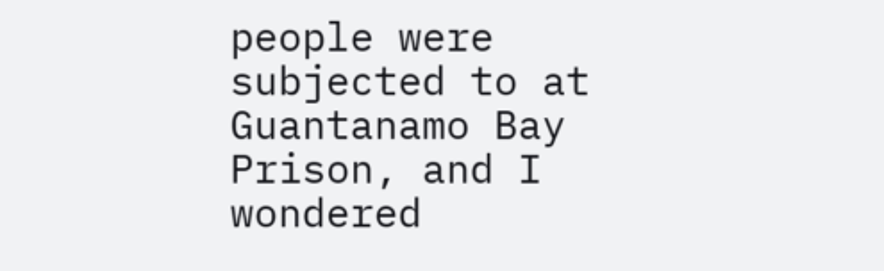people were subjected to at Guantanamo Bay Prison, and I wondered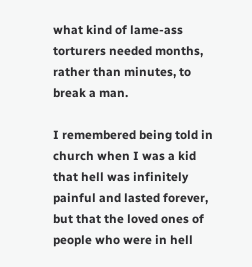what kind of lame-ass torturers needed months, rather than minutes, to break a man.

I remembered being told in church when I was a kid that hell was infinitely painful and lasted forever, but that the loved ones of people who were in hell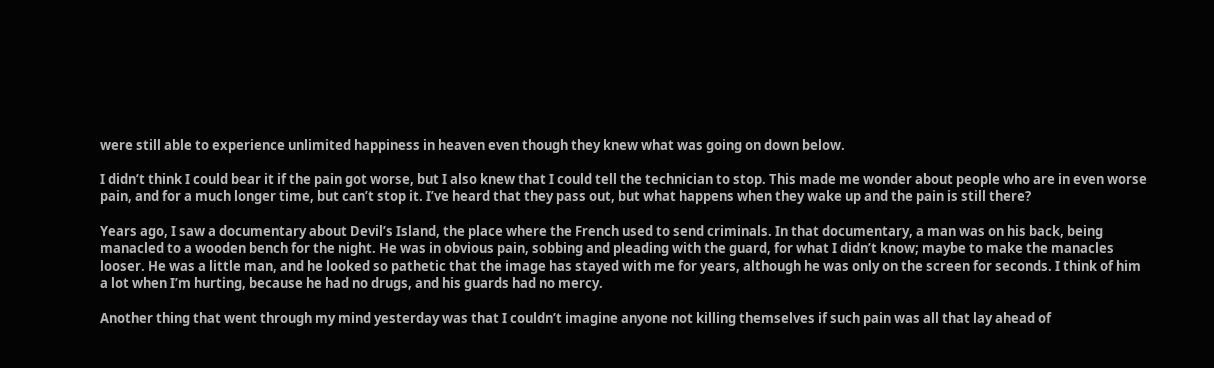were still able to experience unlimited happiness in heaven even though they knew what was going on down below.

I didn’t think I could bear it if the pain got worse, but I also knew that I could tell the technician to stop. This made me wonder about people who are in even worse pain, and for a much longer time, but can’t stop it. I’ve heard that they pass out, but what happens when they wake up and the pain is still there?

Years ago, I saw a documentary about Devil’s Island, the place where the French used to send criminals. In that documentary, a man was on his back, being manacled to a wooden bench for the night. He was in obvious pain, sobbing and pleading with the guard, for what I didn’t know; maybe to make the manacles looser. He was a little man, and he looked so pathetic that the image has stayed with me for years, although he was only on the screen for seconds. I think of him a lot when I’m hurting, because he had no drugs, and his guards had no mercy.

Another thing that went through my mind yesterday was that I couldn’t imagine anyone not killing themselves if such pain was all that lay ahead of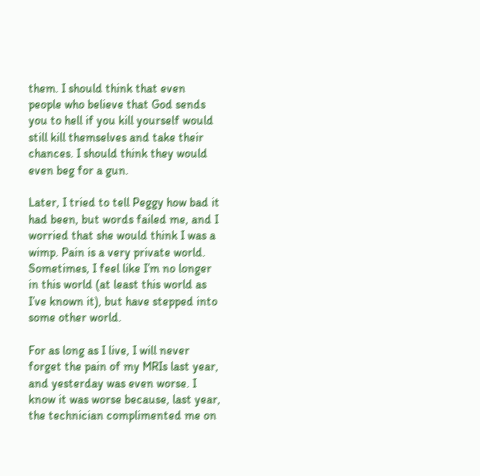them. I should think that even people who believe that God sends you to hell if you kill yourself would still kill themselves and take their chances. I should think they would even beg for a gun.

Later, I tried to tell Peggy how bad it had been, but words failed me, and I worried that she would think I was a wimp. Pain is a very private world. Sometimes, I feel like I’m no longer in this world (at least this world as I’ve known it), but have stepped into some other world.

For as long as I live, I will never forget the pain of my MRIs last year, and yesterday was even worse. I know it was worse because, last year, the technician complimented me on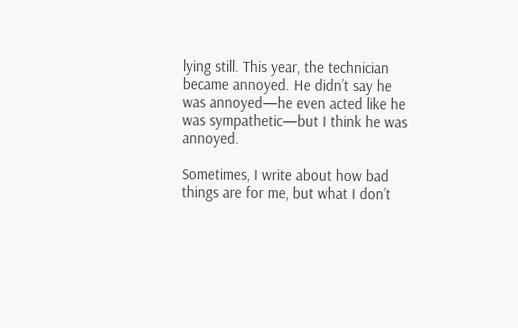lying still. This year, the technician became annoyed. He didn’t say he was annoyed—he even acted like he was sympathetic—but I think he was annoyed.

Sometimes, I write about how bad things are for me, but what I don’t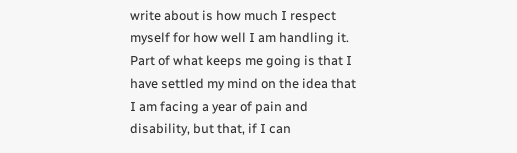write about is how much I respect myself for how well I am handling it. Part of what keeps me going is that I have settled my mind on the idea that I am facing a year of pain and disability, but that, if I can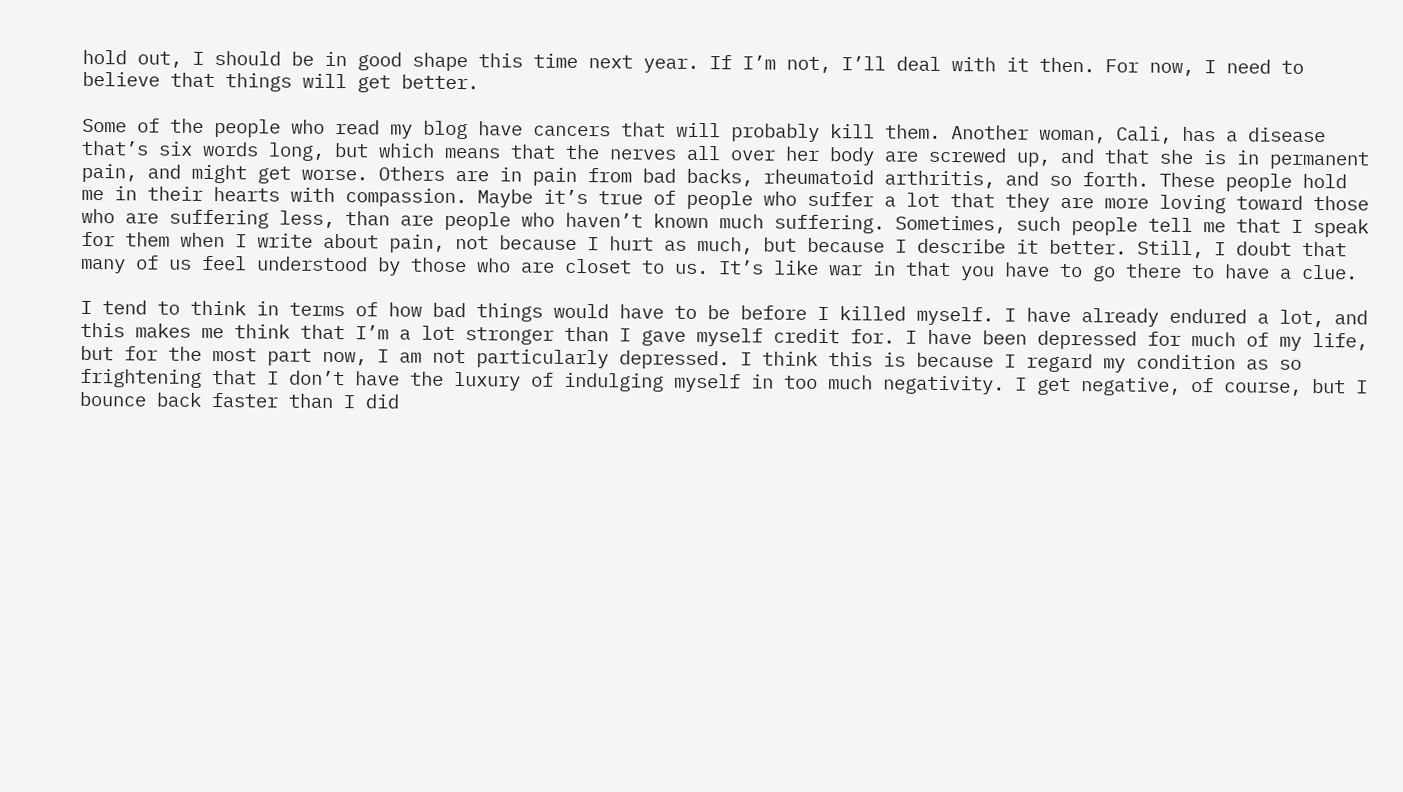hold out, I should be in good shape this time next year. If I’m not, I’ll deal with it then. For now, I need to believe that things will get better.

Some of the people who read my blog have cancers that will probably kill them. Another woman, Cali, has a disease that’s six words long, but which means that the nerves all over her body are screwed up, and that she is in permanent pain, and might get worse. Others are in pain from bad backs, rheumatoid arthritis, and so forth. These people hold me in their hearts with compassion. Maybe it’s true of people who suffer a lot that they are more loving toward those who are suffering less, than are people who haven’t known much suffering. Sometimes, such people tell me that I speak for them when I write about pain, not because I hurt as much, but because I describe it better. Still, I doubt that many of us feel understood by those who are closet to us. It’s like war in that you have to go there to have a clue.

I tend to think in terms of how bad things would have to be before I killed myself. I have already endured a lot, and this makes me think that I’m a lot stronger than I gave myself credit for. I have been depressed for much of my life, but for the most part now, I am not particularly depressed. I think this is because I regard my condition as so frightening that I don’t have the luxury of indulging myself in too much negativity. I get negative, of course, but I bounce back faster than I did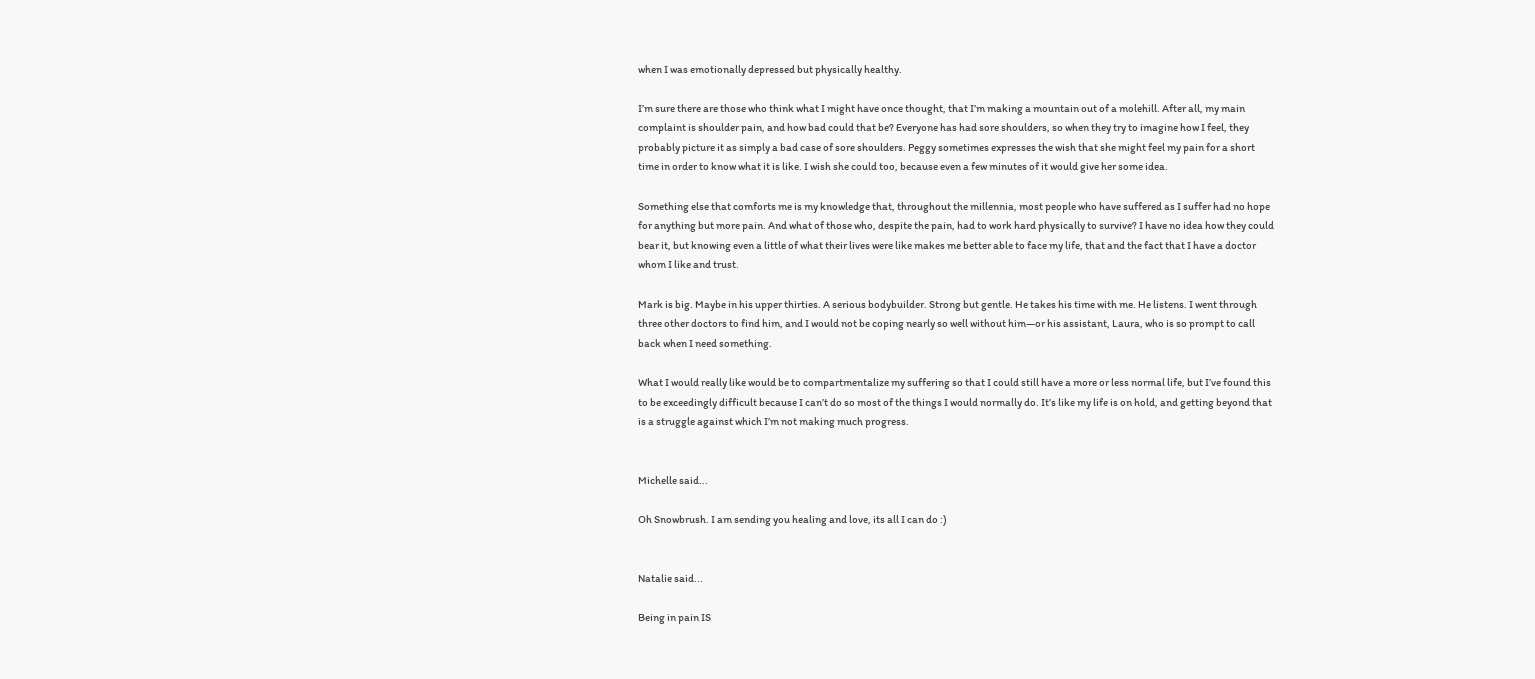when I was emotionally depressed but physically healthy.

I’m sure there are those who think what I might have once thought, that I’m making a mountain out of a molehill. After all, my main complaint is shoulder pain, and how bad could that be? Everyone has had sore shoulders, so when they try to imagine how I feel, they probably picture it as simply a bad case of sore shoulders. Peggy sometimes expresses the wish that she might feel my pain for a short time in order to know what it is like. I wish she could too, because even a few minutes of it would give her some idea.

Something else that comforts me is my knowledge that, throughout the millennia, most people who have suffered as I suffer had no hope for anything but more pain. And what of those who, despite the pain, had to work hard physically to survive? I have no idea how they could bear it, but knowing even a little of what their lives were like makes me better able to face my life, that and the fact that I have a doctor whom I like and trust.

Mark is big. Maybe in his upper thirties. A serious bodybuilder. Strong but gentle. He takes his time with me. He listens. I went through three other doctors to find him, and I would not be coping nearly so well without him—or his assistant, Laura, who is so prompt to call back when I need something.

What I would really like would be to compartmentalize my suffering so that I could still have a more or less normal life, but I’ve found this to be exceedingly difficult because I can’t do so most of the things I would normally do. It’s like my life is on hold, and getting beyond that is a struggle against which I’m not making much progress.


Michelle said...

Oh Snowbrush. I am sending you healing and love, its all I can do :)


Natalie said...

Being in pain IS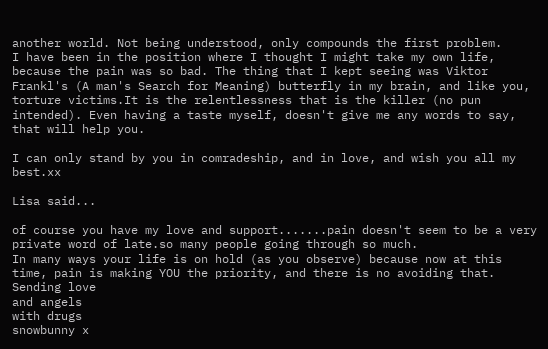another world. Not being understood, only compounds the first problem.
I have been in the position where I thought I might take my own life, because the pain was so bad. The thing that I kept seeing was Viktor Frankl's (A man's Search for Meaning) butterfly in my brain, and like you, torture victims.It is the relentlessness that is the killer (no pun intended). Even having a taste myself, doesn't give me any words to say, that will help you.

I can only stand by you in comradeship, and in love, and wish you all my best.xx

Lisa said...

of course you have my love and support.......pain doesn't seem to be a very private word of late.so many people going through so much.
In many ways your life is on hold (as you observe) because now at this time, pain is making YOU the priority, and there is no avoiding that.
Sending love
and angels
with drugs
snowbunny x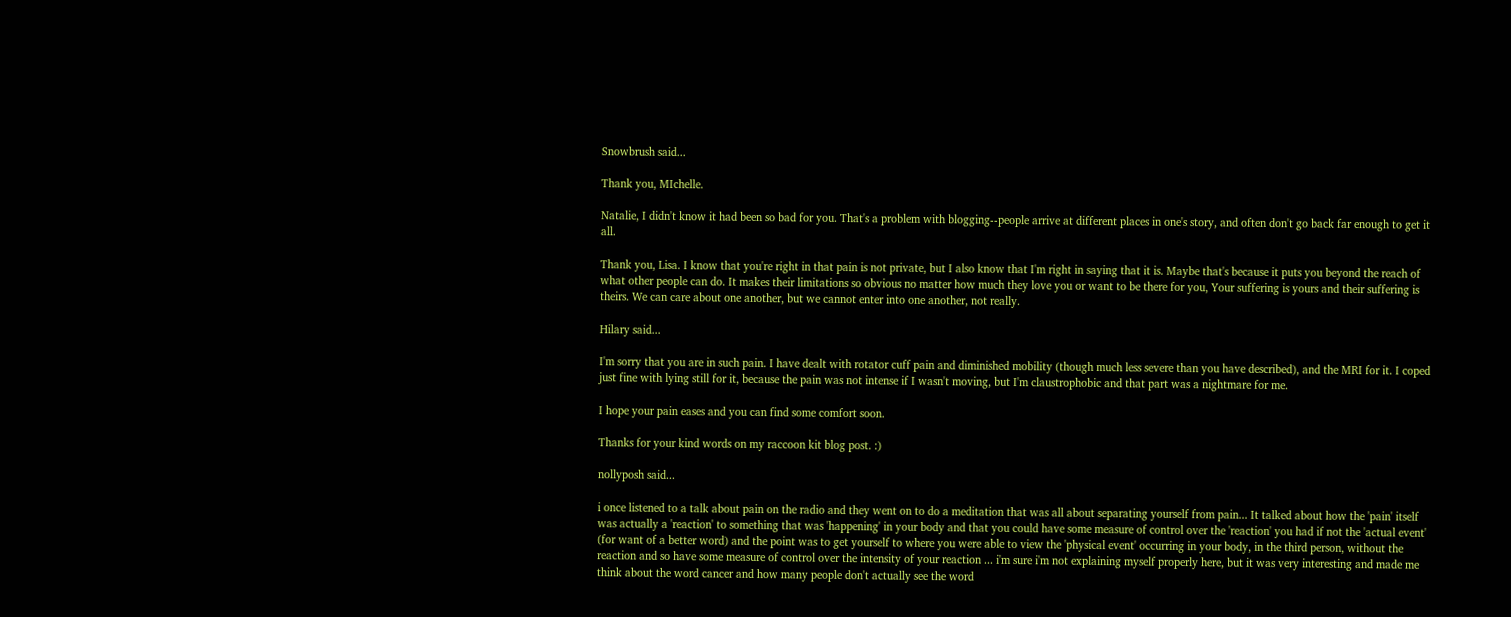Snowbrush said...

Thank you, MIchelle.

Natalie, I didn't know it had been so bad for you. That's a problem with blogging--people arrive at different places in one's story, and often don't go back far enough to get it all.

Thank you, Lisa. I know that you're right in that pain is not private, but I also know that I'm right in saying that it is. Maybe that's because it puts you beyond the reach of what other people can do. It makes their limitations so obvious no matter how much they love you or want to be there for you, Your suffering is yours and their suffering is theirs. We can care about one another, but we cannot enter into one another, not really.

Hilary said...

I'm sorry that you are in such pain. I have dealt with rotator cuff pain and diminished mobility (though much less severe than you have described), and the MRI for it. I coped just fine with lying still for it, because the pain was not intense if I wasn't moving, but I'm claustrophobic and that part was a nightmare for me.

I hope your pain eases and you can find some comfort soon.

Thanks for your kind words on my raccoon kit blog post. :)

nollyposh said...

i once listened to a talk about pain on the radio and they went on to do a meditation that was all about separating yourself from pain... It talked about how the 'pain' itself was actually a 'reaction' to something that was 'happening' in your body and that you could have some measure of control over the 'reaction' you had if not the 'actual event' (for want of a better word) and the point was to get yourself to where you were able to view the 'physical event' occurring in your body, in the third person, without the reaction and so have some measure of control over the intensity of your reaction ... i'm sure i'm not explaining myself properly here, but it was very interesting and made me think about the word cancer and how many people don't actually see the word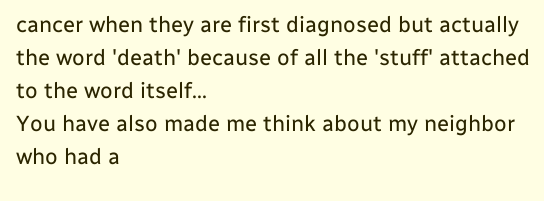cancer when they are first diagnosed but actually the word 'death' because of all the 'stuff' attached to the word itself...
You have also made me think about my neighbor who had a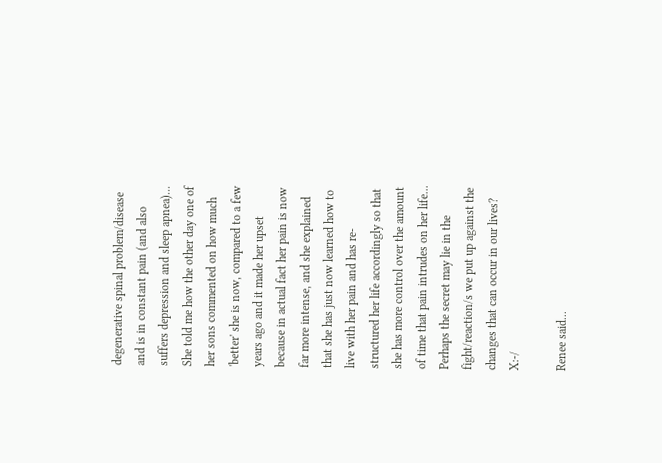degenerative spinal problem/disease and is in constant pain (and also suffers depression and sleep apnea)... She told me how the other day one of her sons commented on how much 'better' she is now, compared to a few years ago and it made her upset because in actual fact her pain is now far more intense, and she explained that she has just now learned how to live with her pain and has re-structured her life accordingly so that she has more control over the amount of time that pain intrudes on her life... Perhaps the secret may lie in the fight/reaction/s we put up against the changes that can occur in our lives? X:-/

Renee said...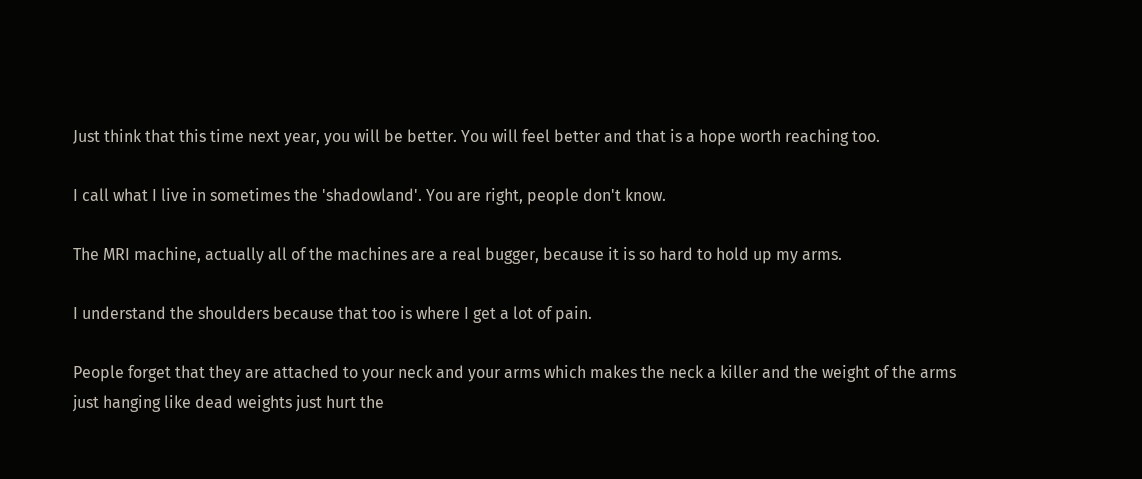Just think that this time next year, you will be better. You will feel better and that is a hope worth reaching too.

I call what I live in sometimes the 'shadowland'. You are right, people don't know.

The MRI machine, actually all of the machines are a real bugger, because it is so hard to hold up my arms.

I understand the shoulders because that too is where I get a lot of pain.

People forget that they are attached to your neck and your arms which makes the neck a killer and the weight of the arms just hanging like dead weights just hurt the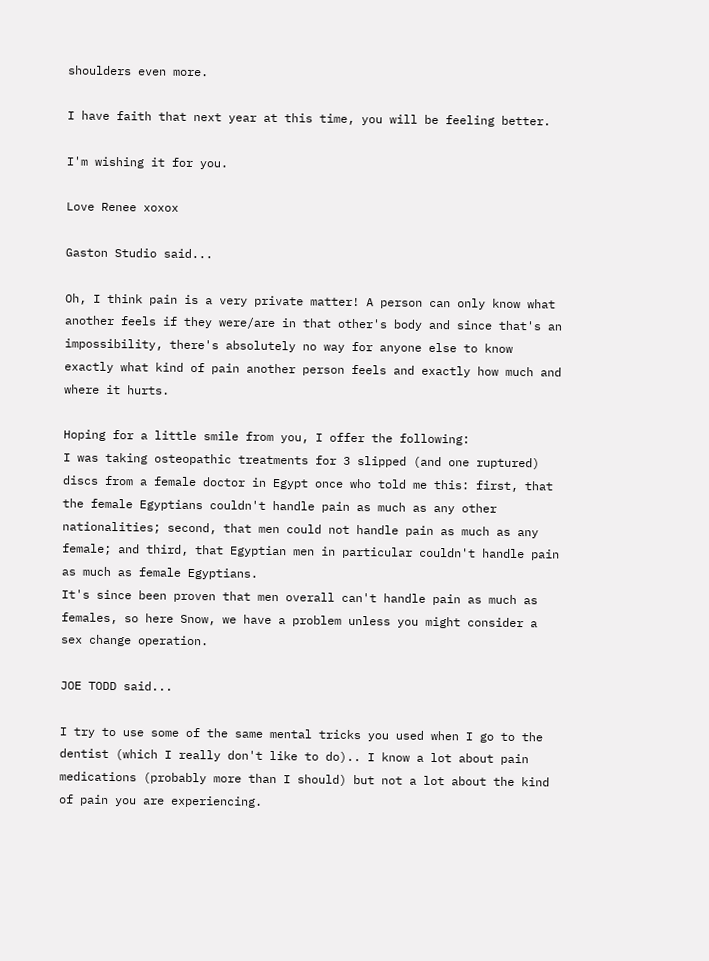shoulders even more.

I have faith that next year at this time, you will be feeling better.

I'm wishing it for you.

Love Renee xoxox

Gaston Studio said...

Oh, I think pain is a very private matter! A person can only know what another feels if they were/are in that other's body and since that's an impossibility, there's absolutely no way for anyone else to know exactly what kind of pain another person feels and exactly how much and where it hurts.

Hoping for a little smile from you, I offer the following:
I was taking osteopathic treatments for 3 slipped (and one ruptured) discs from a female doctor in Egypt once who told me this: first, that the female Egyptians couldn't handle pain as much as any other nationalities; second, that men could not handle pain as much as any female; and third, that Egyptian men in particular couldn't handle pain as much as female Egyptians.
It's since been proven that men overall can't handle pain as much as females, so here Snow, we have a problem unless you might consider a sex change operation.

JOE TODD said...

I try to use some of the same mental tricks you used when I go to the dentist (which I really don't like to do).. I know a lot about pain medications (probably more than I should) but not a lot about the kind of pain you are experiencing.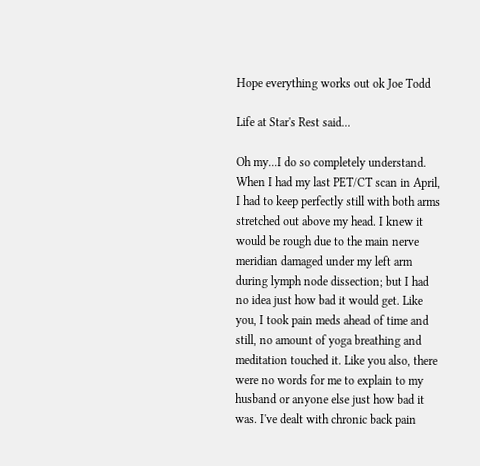Hope everything works out ok Joe Todd

Life at Star's Rest said...

Oh my...I do so completely understand. When I had my last PET/CT scan in April, I had to keep perfectly still with both arms stretched out above my head. I knew it would be rough due to the main nerve meridian damaged under my left arm during lymph node dissection; but I had no idea just how bad it would get. Like you, I took pain meds ahead of time and still, no amount of yoga breathing and meditation touched it. Like you also, there were no words for me to explain to my husband or anyone else just how bad it was. I've dealt with chronic back pain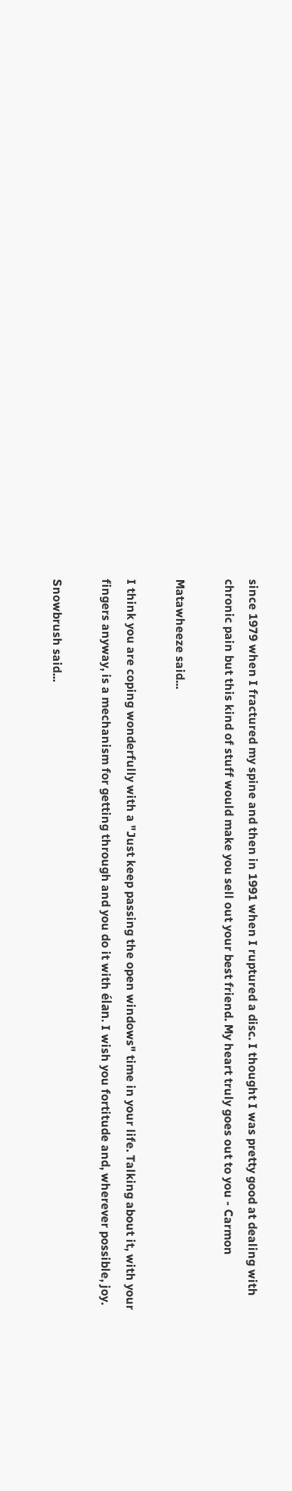since 1979 when I fractured my spine and then in 1991 when I ruptured a disc. I thought I was pretty good at dealing with chronic pain but this kind of stuff would make you sell out your best friend. My heart truly goes out to you - Carmon

Matawheeze said...

I think you are coping wonderfully with a "Just keep passing the open windows" time in your life. Talking about it, with your fingers anyway, is a mechanism for getting through and you do it with élan. I wish you fortitude and, wherever possible, joy.

Snowbrush said...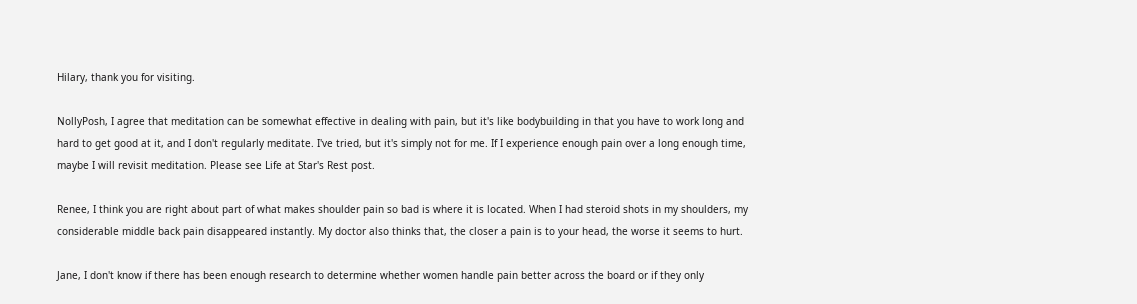Hilary, thank you for visiting.

NollyPosh, I agree that meditation can be somewhat effective in dealing with pain, but it's like bodybuilding in that you have to work long and hard to get good at it, and I don't regularly meditate. I've tried, but it's simply not for me. If I experience enough pain over a long enough time, maybe I will revisit meditation. Please see Life at Star's Rest post.

Renee, I think you are right about part of what makes shoulder pain so bad is where it is located. When I had steroid shots in my shoulders, my considerable middle back pain disappeared instantly. My doctor also thinks that, the closer a pain is to your head, the worse it seems to hurt.

Jane, I don't know if there has been enough research to determine whether women handle pain better across the board or if they only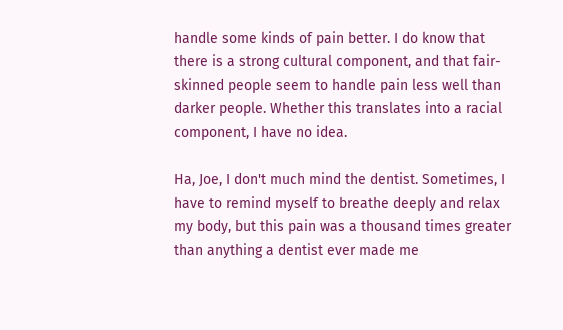handle some kinds of pain better. I do know that there is a strong cultural component, and that fair-skinned people seem to handle pain less well than darker people. Whether this translates into a racial component, I have no idea.

Ha, Joe, I don't much mind the dentist. Sometimes, I have to remind myself to breathe deeply and relax my body, but this pain was a thousand times greater than anything a dentist ever made me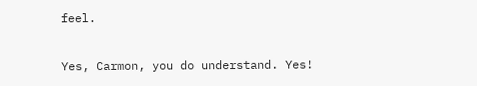feel.

Yes, Carmon, you do understand. Yes!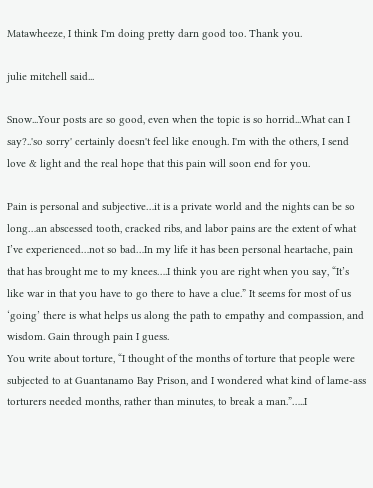Matawheeze, I think I'm doing pretty darn good too. Thank you.

julie mitchell said...

Snow...Your posts are so good, even when the topic is so horrid...What can I say?..'so sorry' certainly doesn't feel like enough. I'm with the others, I send love & light and the real hope that this pain will soon end for you.

Pain is personal and subjective…it is a private world and the nights can be so long…an abscessed tooth, cracked ribs, and labor pains are the extent of what I’ve experienced…not so bad…In my life it has been personal heartache, pain that has brought me to my knees….I think you are right when you say, “It’s like war in that you have to go there to have a clue.” It seems for most of us ‘going’ there is what helps us along the path to empathy and compassion, and wisdom. Gain through pain I guess.
You write about torture, “I thought of the months of torture that people were subjected to at Guantanamo Bay Prison, and I wondered what kind of lame-ass torturers needed months, rather than minutes, to break a man.”…..I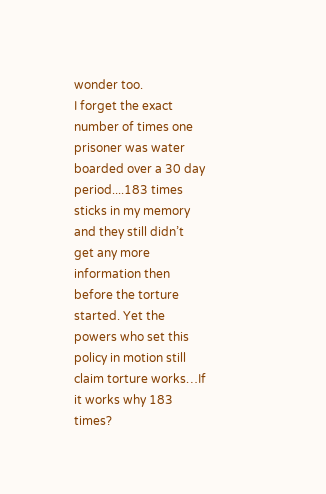wonder too.
I forget the exact number of times one prisoner was water boarded over a 30 day period....183 times sticks in my memory and they still didn’t get any more information then before the torture started. Yet the powers who set this policy in motion still claim torture works…If it works why 183 times?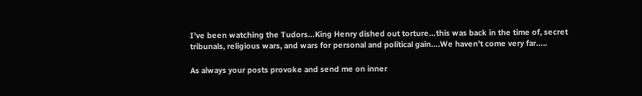I’ve been watching the Tudors…King Henry dished out torture…this was back in the time of, secret tribunals, religious wars, and wars for personal and political gain….We haven’t come very far…..

As always your posts provoke and send me on inner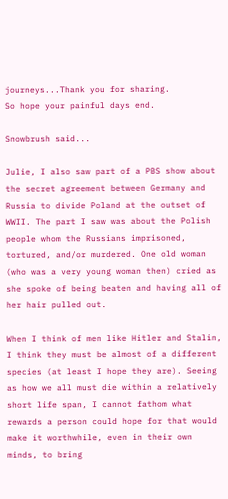journeys...Thank you for sharing.
So hope your painful days end.

Snowbrush said...

Julie, I also saw part of a PBS show about the secret agreement between Germany and Russia to divide Poland at the outset of WWII. The part I saw was about the Polish people whom the Russians imprisoned, tortured, and/or murdered. One old woman (who was a very young woman then) cried as she spoke of being beaten and having all of her hair pulled out.

When I think of men like Hitler and Stalin, I think they must be almost of a different species (at least I hope they are). Seeing as how we all must die within a relatively short life span, I cannot fathom what rewards a person could hope for that would make it worthwhile, even in their own minds, to bring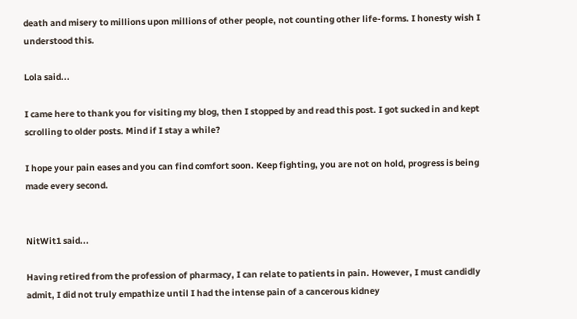death and misery to millions upon millions of other people, not counting other life-forms. I honesty wish I understood this.

Lola said...

I came here to thank you for visiting my blog, then I stopped by and read this post. I got sucked in and kept scrolling to older posts. Mind if I stay a while?

I hope your pain eases and you can find comfort soon. Keep fighting, you are not on hold, progress is being made every second.


NitWit1 said...

Having retired from the profession of pharmacy, I can relate to patients in pain. However, I must candidly admit, I did not truly empathize until I had the intense pain of a cancerous kidney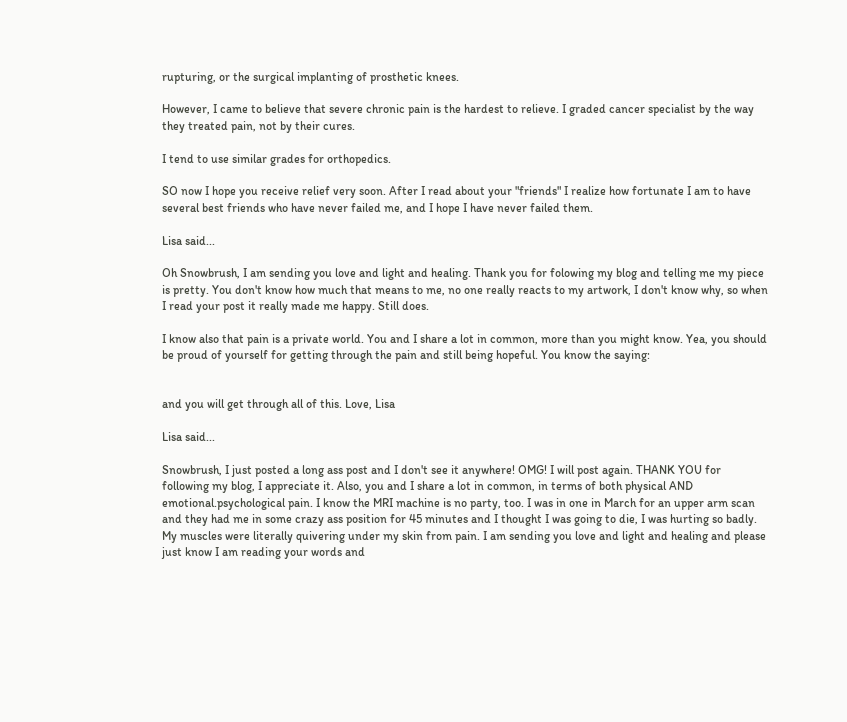rupturing, or the surgical implanting of prosthetic knees.

However, I came to believe that severe chronic pain is the hardest to relieve. I graded cancer specialist by the way they treated pain, not by their cures.

I tend to use similar grades for orthopedics.

SO now I hope you receive relief very soon. After I read about your "friends" I realize how fortunate I am to have several best friends who have never failed me, and I hope I have never failed them.

Lisa said...

Oh Snowbrush, I am sending you love and light and healing. Thank you for folowing my blog and telling me my piece is pretty. You don't know how much that means to me, no one really reacts to my artwork, I don't know why, so when I read your post it really made me happy. Still does.

I know also that pain is a private world. You and I share a lot in common, more than you might know. Yea, you should be proud of yourself for getting through the pain and still being hopeful. You know the saying:


and you will get through all of this. Love, Lisa

Lisa said...

Snowbrush, I just posted a long ass post and I don't see it anywhere! OMG! I will post again. THANK YOU for following my blog, I appreciate it. Also, you and I share a lot in common, in terms of both physical AND emotional.psychological pain. I know the MRI machine is no party, too. I was in one in March for an upper arm scan and they had me in some crazy ass position for 45 minutes and I thought I was going to die, I was hurting so badly. My muscles were literally quivering under my skin from pain. I am sending you love and light and healing and please just know I am reading your words and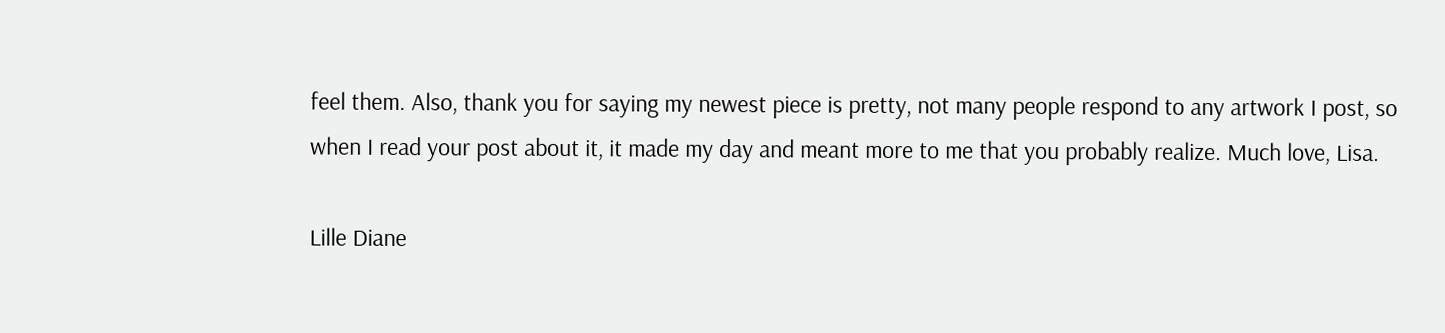feel them. Also, thank you for saying my newest piece is pretty, not many people respond to any artwork I post, so when I read your post about it, it made my day and meant more to me that you probably realize. Much love, Lisa.

Lille Diane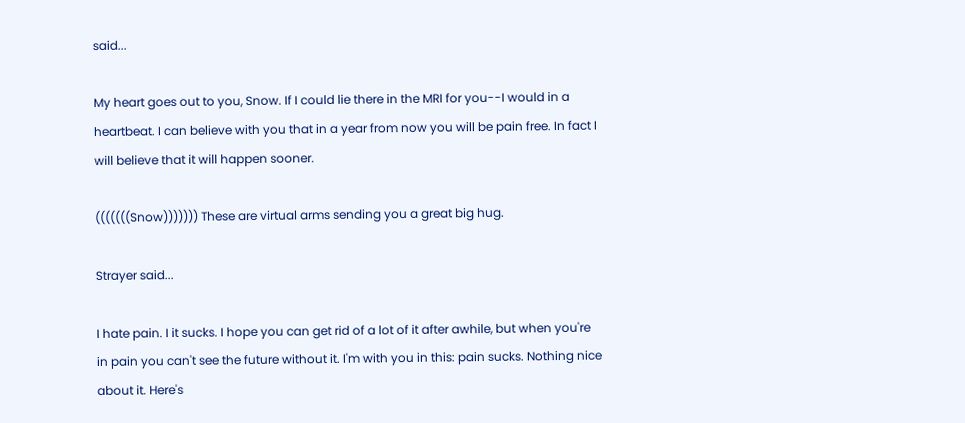said...

My heart goes out to you, Snow. If I could lie there in the MRI for you--I would in a heartbeat. I can believe with you that in a year from now you will be pain free. In fact I will believe that it will happen sooner.

(((((((Snow))))))) These are virtual arms sending you a great big hug.

Strayer said...

I hate pain. I it sucks. I hope you can get rid of a lot of it after awhile, but when you're in pain you can't see the future without it. I'm with you in this: pain sucks. Nothing nice about it. Here's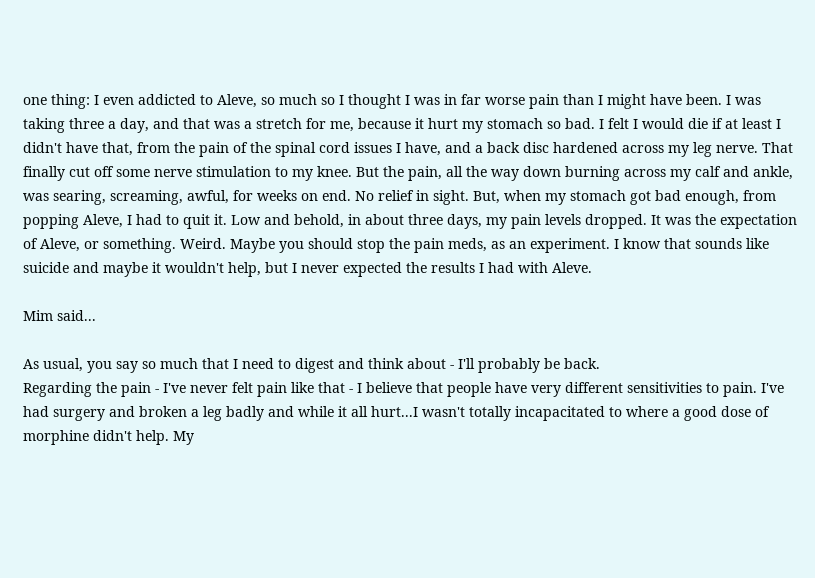one thing: I even addicted to Aleve, so much so I thought I was in far worse pain than I might have been. I was taking three a day, and that was a stretch for me, because it hurt my stomach so bad. I felt I would die if at least I didn't have that, from the pain of the spinal cord issues I have, and a back disc hardened across my leg nerve. That finally cut off some nerve stimulation to my knee. But the pain, all the way down burning across my calf and ankle, was searing, screaming, awful, for weeks on end. No relief in sight. But, when my stomach got bad enough, from popping Aleve, I had to quit it. Low and behold, in about three days, my pain levels dropped. It was the expectation of Aleve, or something. Weird. Maybe you should stop the pain meds, as an experiment. I know that sounds like suicide and maybe it wouldn't help, but I never expected the results I had with Aleve.

Mim said...

As usual, you say so much that I need to digest and think about - I'll probably be back.
Regarding the pain - I've never felt pain like that - I believe that people have very different sensitivities to pain. I've had surgery and broken a leg badly and while it all hurt...I wasn't totally incapacitated to where a good dose of morphine didn't help. My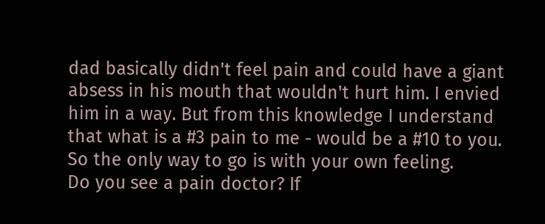dad basically didn't feel pain and could have a giant absess in his mouth that wouldn't hurt him. I envied him in a way. But from this knowledge I understand that what is a #3 pain to me - would be a #10 to you. So the only way to go is with your own feeling.
Do you see a pain doctor? If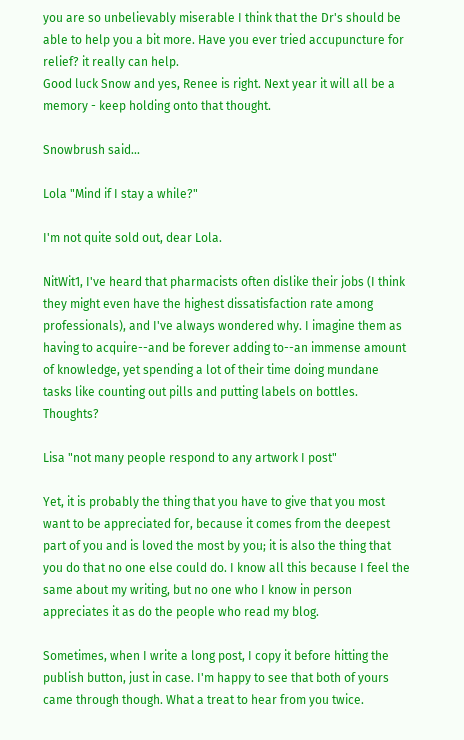you are so unbelievably miserable I think that the Dr's should be able to help you a bit more. Have you ever tried accupuncture for relief? it really can help.
Good luck Snow and yes, Renee is right. Next year it will all be a memory - keep holding onto that thought.

Snowbrush said...

Lola "Mind if I stay a while?"

I'm not quite sold out, dear Lola.

NitWit1, I've heard that pharmacists often dislike their jobs (I think they might even have the highest dissatisfaction rate among professionals), and I've always wondered why. I imagine them as having to acquire--and be forever adding to--an immense amount of knowledge, yet spending a lot of their time doing mundane tasks like counting out pills and putting labels on bottles. Thoughts?

Lisa "not many people respond to any artwork I post"

Yet, it is probably the thing that you have to give that you most want to be appreciated for, because it comes from the deepest part of you and is loved the most by you; it is also the thing that you do that no one else could do. I know all this because I feel the same about my writing, but no one who I know in person appreciates it as do the people who read my blog.

Sometimes, when I write a long post, I copy it before hitting the publish button, just in case. I'm happy to see that both of yours came through though. What a treat to hear from you twice.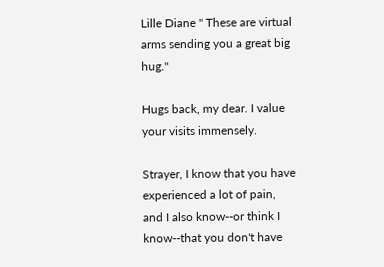Lille Diane " These are virtual arms sending you a great big hug."

Hugs back, my dear. I value your visits immensely.

Strayer, I know that you have experienced a lot of pain, and I also know--or think I know--that you don't have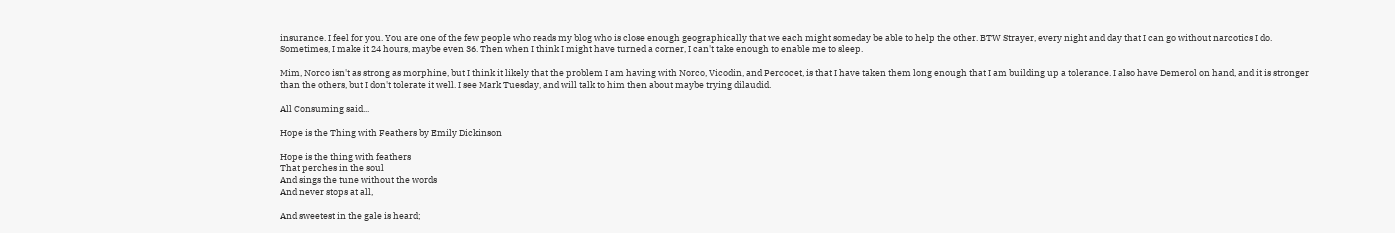insurance. I feel for you. You are one of the few people who reads my blog who is close enough geographically that we each might someday be able to help the other. BTW Strayer, every night and day that I can go without narcotics I do. Sometimes, I make it 24 hours, maybe even 36. Then when I think I might have turned a corner, I can't take enough to enable me to sleep.

Mim, Norco isn't as strong as morphine, but I think it likely that the problem I am having with Norco, Vicodin, and Percocet, is that I have taken them long enough that I am building up a tolerance. I also have Demerol on hand, and it is stronger than the others, but I don't tolerate it well. I see Mark Tuesday, and will talk to him then about maybe trying dilaudid.

All Consuming said...

Hope is the Thing with Feathers by Emily Dickinson

Hope is the thing with feathers
That perches in the soul
And sings the tune without the words
And never stops at all,

And sweetest in the gale is heard;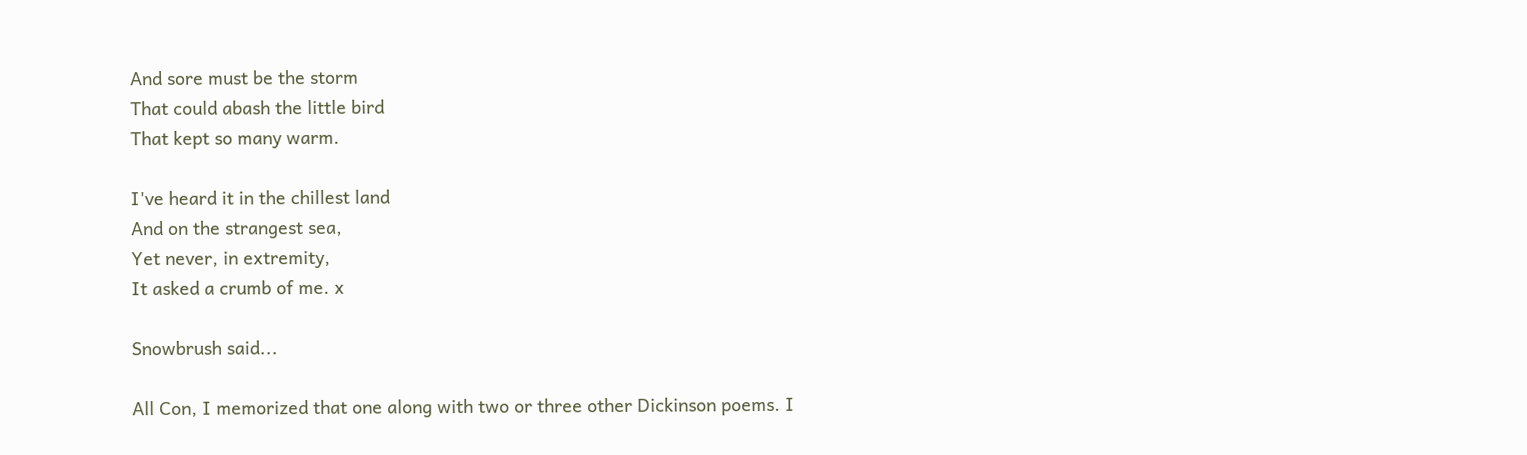And sore must be the storm
That could abash the little bird
That kept so many warm.

I've heard it in the chillest land
And on the strangest sea,
Yet never, in extremity,
It asked a crumb of me. x

Snowbrush said...

All Con, I memorized that one along with two or three other Dickinson poems. I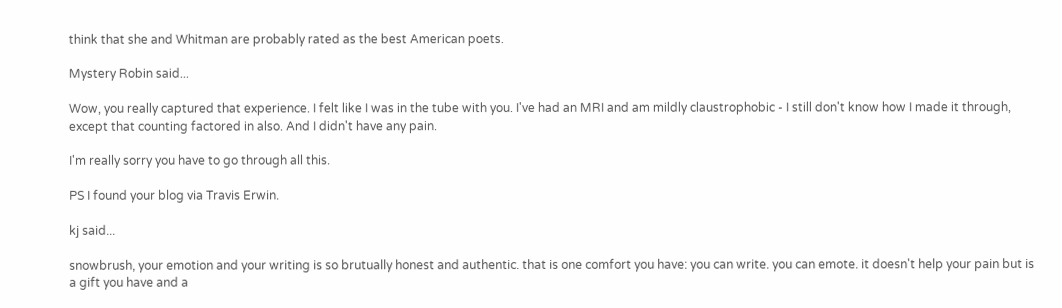think that she and Whitman are probably rated as the best American poets.

Mystery Robin said...

Wow, you really captured that experience. I felt like I was in the tube with you. I've had an MRI and am mildly claustrophobic - I still don't know how I made it through, except that counting factored in also. And I didn't have any pain.

I'm really sorry you have to go through all this.

PS I found your blog via Travis Erwin.

kj said...

snowbrush, your emotion and your writing is so brutually honest and authentic. that is one comfort you have: you can write. you can emote. it doesn't help your pain but is a gift you have and a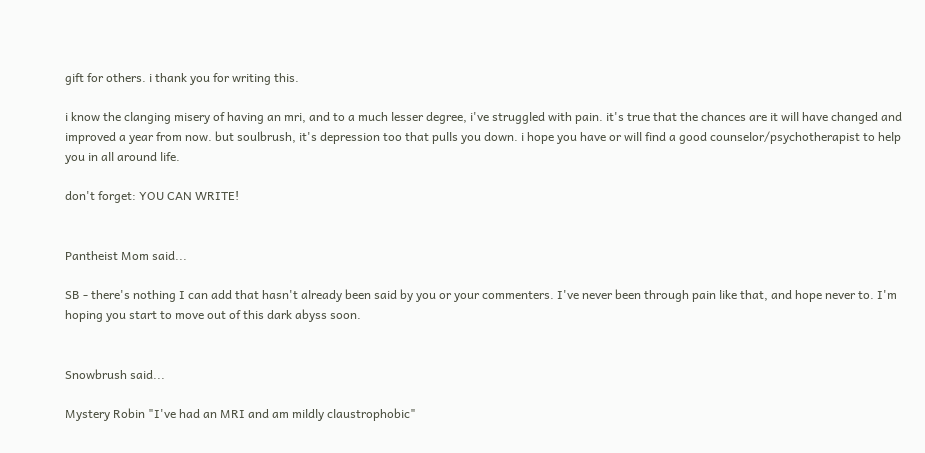gift for others. i thank you for writing this.

i know the clanging misery of having an mri, and to a much lesser degree, i've struggled with pain. it's true that the chances are it will have changed and improved a year from now. but soulbrush, it's depression too that pulls you down. i hope you have or will find a good counselor/psychotherapist to help you in all around life.

don't forget: YOU CAN WRITE!


Pantheist Mom said...

SB - there's nothing I can add that hasn't already been said by you or your commenters. I've never been through pain like that, and hope never to. I'm hoping you start to move out of this dark abyss soon.


Snowbrush said...

Mystery Robin "I've had an MRI and am mildly claustrophobic"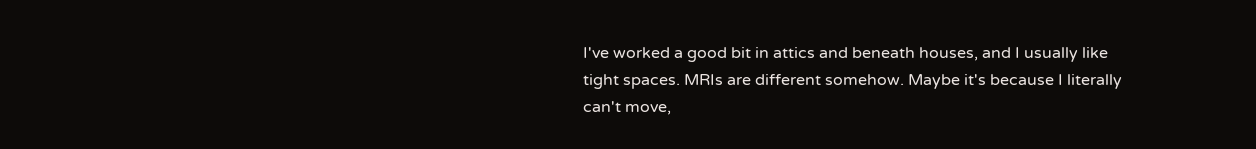I've worked a good bit in attics and beneath houses, and I usually like tight spaces. MRIs are different somehow. Maybe it's because I literally can't move,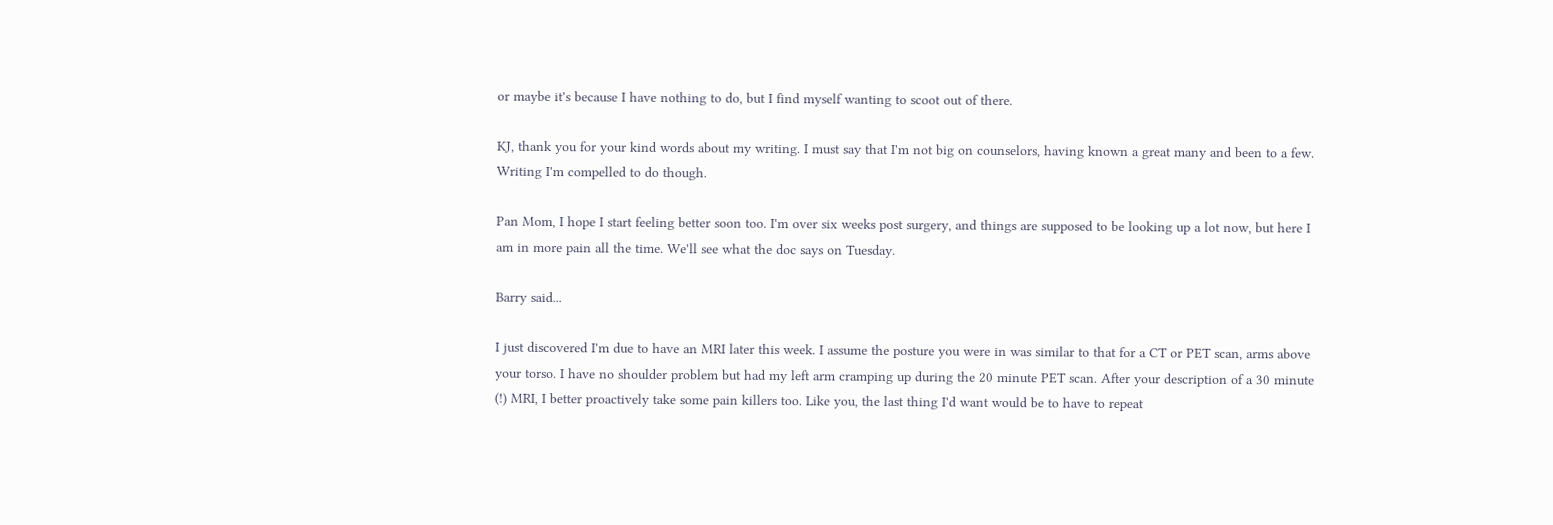or maybe it's because I have nothing to do, but I find myself wanting to scoot out of there.

KJ, thank you for your kind words about my writing. I must say that I'm not big on counselors, having known a great many and been to a few. Writing I'm compelled to do though.

Pan Mom, I hope I start feeling better soon too. I'm over six weeks post surgery, and things are supposed to be looking up a lot now, but here I am in more pain all the time. We'll see what the doc says on Tuesday.

Barry said...

I just discovered I'm due to have an MRI later this week. I assume the posture you were in was similar to that for a CT or PET scan, arms above your torso. I have no shoulder problem but had my left arm cramping up during the 20 minute PET scan. After your description of a 30 minute (!) MRI, I better proactively take some pain killers too. Like you, the last thing I'd want would be to have to repeat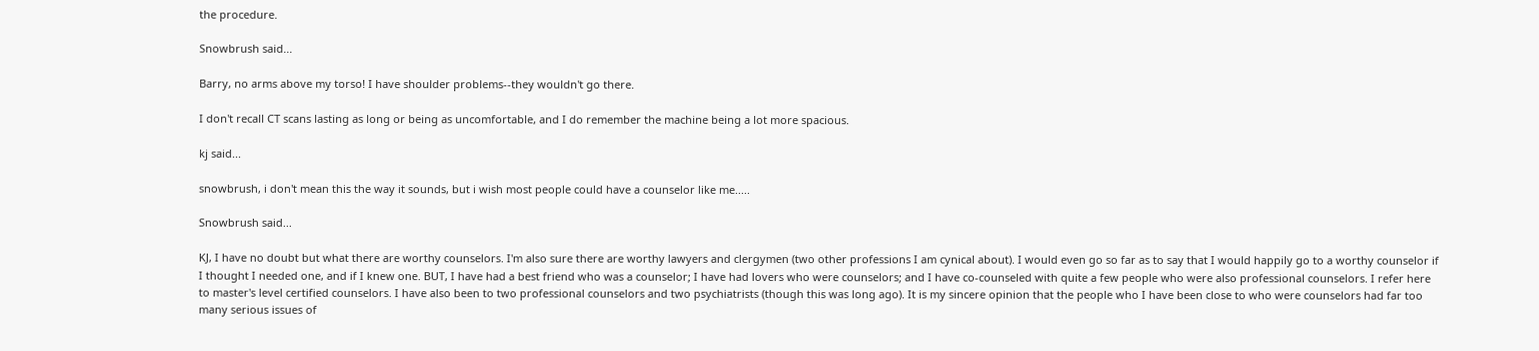the procedure.

Snowbrush said...

Barry, no arms above my torso! I have shoulder problems--they wouldn't go there.

I don't recall CT scans lasting as long or being as uncomfortable, and I do remember the machine being a lot more spacious.

kj said...

snowbrush, i don't mean this the way it sounds, but i wish most people could have a counselor like me.....

Snowbrush said...

KJ, I have no doubt but what there are worthy counselors. I'm also sure there are worthy lawyers and clergymen (two other professions I am cynical about). I would even go so far as to say that I would happily go to a worthy counselor if I thought I needed one, and if I knew one. BUT, I have had a best friend who was a counselor; I have had lovers who were counselors; and I have co-counseled with quite a few people who were also professional counselors. I refer here to master's level certified counselors. I have also been to two professional counselors and two psychiatrists (though this was long ago). It is my sincere opinion that the people who I have been close to who were counselors had far too many serious issues of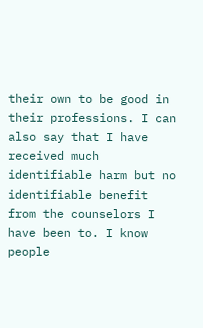their own to be good in their professions. I can also say that I have received much identifiable harm but no identifiable benefit from the counselors I have been to. I know people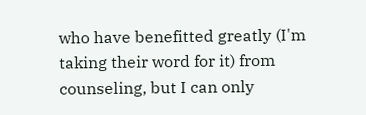who have benefitted greatly (I'm taking their word for it) from counseling, but I can only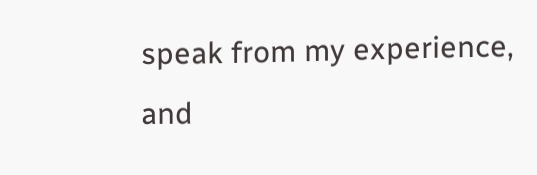speak from my experience, and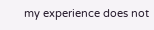my experience does not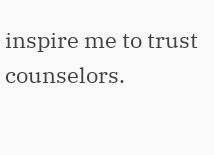inspire me to trust counselors.